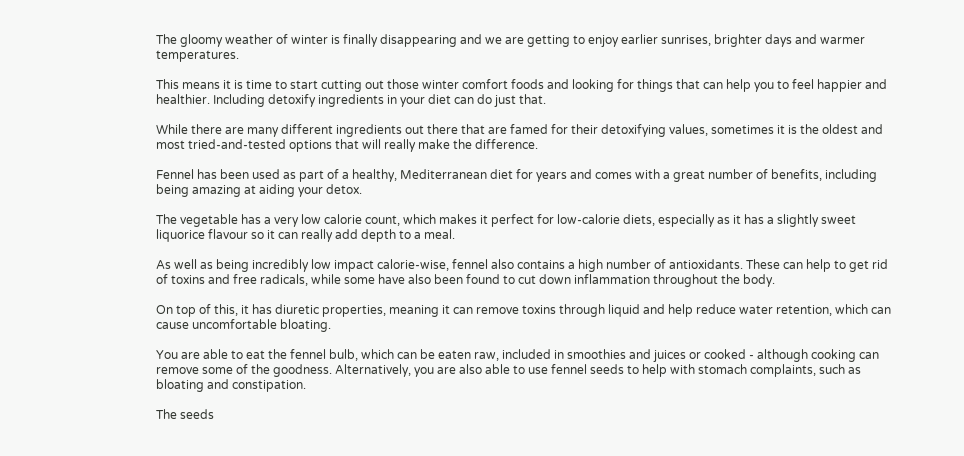The gloomy weather of winter is finally disappearing and we are getting to enjoy earlier sunrises, brighter days and warmer temperatures.

This means it is time to start cutting out those winter comfort foods and looking for things that can help you to feel happier and healthier. Including detoxify ingredients in your diet can do just that.

While there are many different ingredients out there that are famed for their detoxifying values, sometimes it is the oldest and most tried-and-tested options that will really make the difference.

Fennel has been used as part of a healthy, Mediterranean diet for years and comes with a great number of benefits, including being amazing at aiding your detox.

The vegetable has a very low calorie count, which makes it perfect for low-calorie diets, especially as it has a slightly sweet liquorice flavour so it can really add depth to a meal.

As well as being incredibly low impact calorie-wise, fennel also contains a high number of antioxidants. These can help to get rid of toxins and free radicals, while some have also been found to cut down inflammation throughout the body.

On top of this, it has diuretic properties, meaning it can remove toxins through liquid and help reduce water retention, which can cause uncomfortable bloating.

You are able to eat the fennel bulb, which can be eaten raw, included in smoothies and juices or cooked - although cooking can remove some of the goodness. Alternatively, you are also able to use fennel seeds to help with stomach complaints, such as bloating and constipation.

The seeds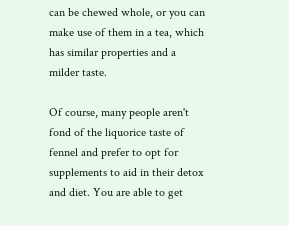can be chewed whole, or you can make use of them in a tea, which has similar properties and a milder taste.

Of course, many people aren't fond of the liquorice taste of fennel and prefer to opt for supplements to aid in their detox and diet. You are able to get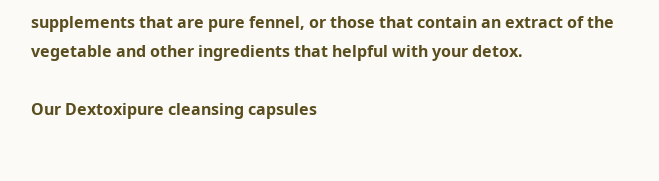supplements that are pure fennel, or those that contain an extract of the vegetable and other ingredients that helpful with your detox.

Our Dextoxipure cleansing capsules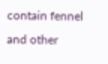contain fennel and other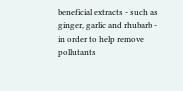beneficial extracts - such as ginger, garlic and rhubarb - in order to help remove pollutants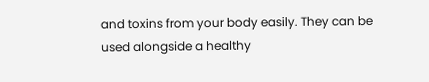and toxins from your body easily. They can be used alongside a healthy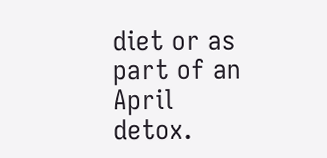diet or as part of an April detox.